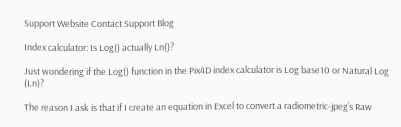Support Website Contact Support Blog

Index calculator: Is Log() actually Ln()?

Just wondering if the Log() function in the Pix4D index calculator is Log base10 or Natural Log (Ln)?

The reason I ask is that if I create an equation in Excel to convert a radiometric-jpeg’s Raw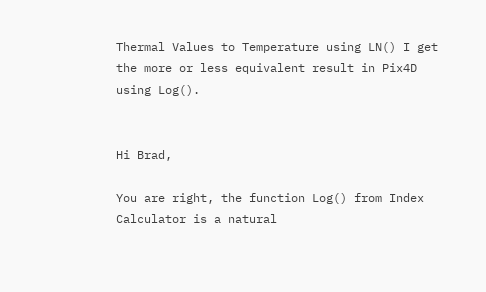Thermal Values to Temperature using LN() I get the more or less equivalent result in Pix4D using Log().


Hi Brad,

You are right, the function Log() from Index Calculator is a natural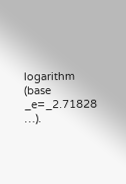logarithm (base _e=_2.71828 …).